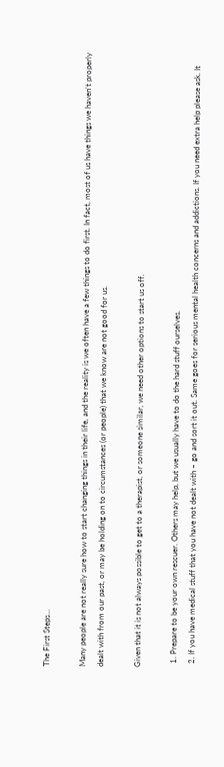The First Steps…

Many people are not really sure how to start changing things in their life, and the reality is we often have a few things to do first. In fact, most of us have things we haven’t properly dealt with from our past, or may be holding on to circumstances (or people) that we know are not good for us.

Given that it is not always possible to get to a therapist, or someone similar, we need other options to start us off.

  1. Prepare to be your own rescuer. Others may help, but we usually have to do the hard stuff ourselves.
  2. If you have medical stuff that you have not dealt with – go and sort it out. Same goes for serious mental health concerns and addictions. If you need extra help please ask. It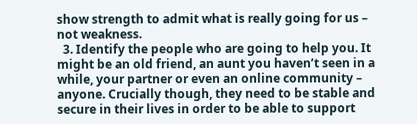show strength to admit what is really going for us – not weakness.
  3. Identify the people who are going to help you. It might be an old friend, an aunt you haven’t seen in a while, your partner or even an online community – anyone. Crucially though, they need to be stable and secure in their lives in order to be able to support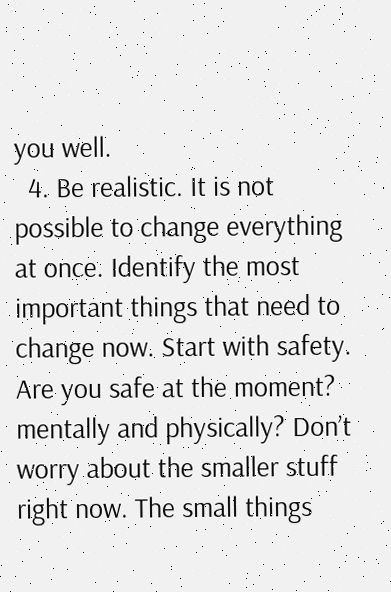you well.
  4. Be realistic. It is not possible to change everything at once. Identify the most important things that need to change now. Start with safety. Are you safe at the moment? mentally and physically? Don’t worry about the smaller stuff right now. The small things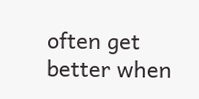often get better when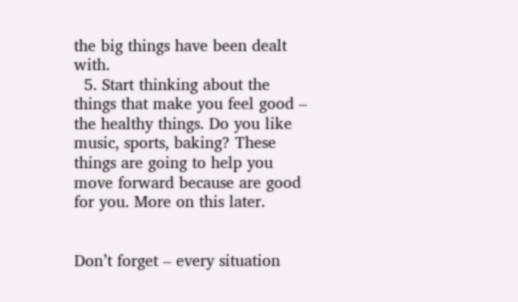the big things have been dealt with.
  5. Start thinking about the things that make you feel good – the healthy things. Do you like music, sports, baking? These things are going to help you move forward because are good for you. More on this later.


Don’t forget – every situation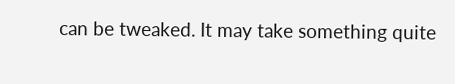can be tweaked. It may take something quite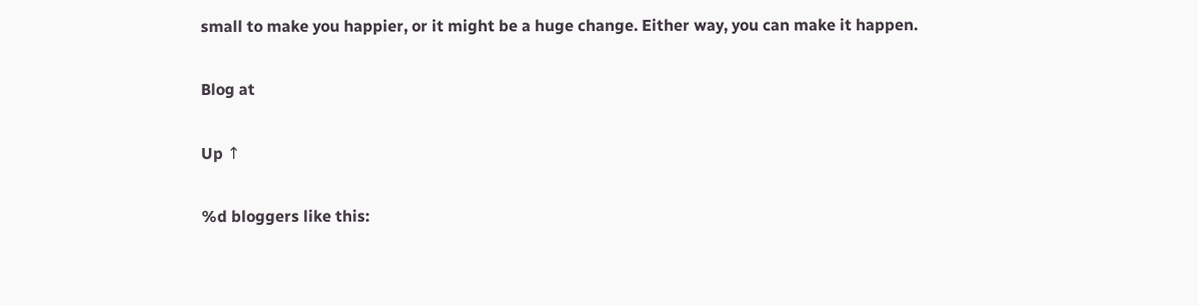small to make you happier, or it might be a huge change. Either way, you can make it happen.

Blog at

Up ↑

%d bloggers like this: